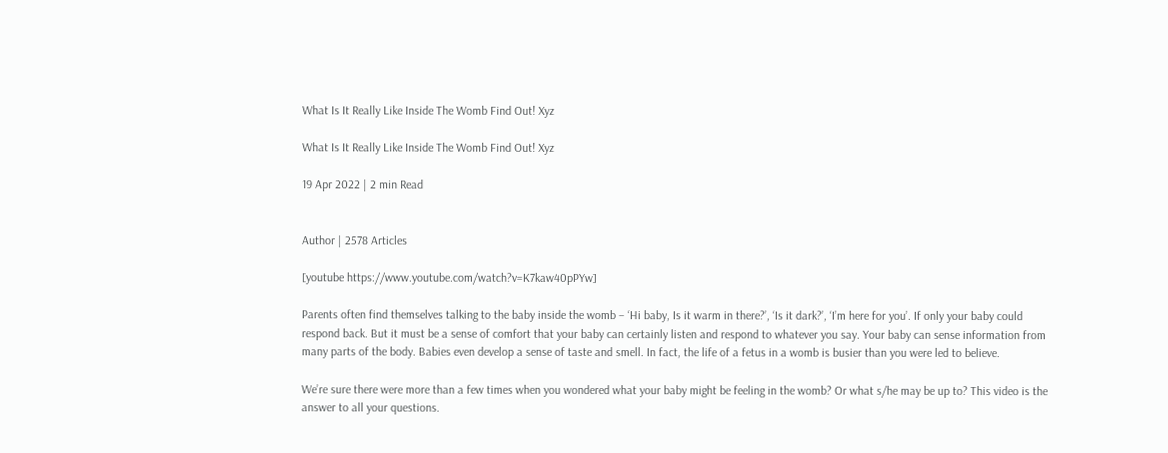What Is It Really Like Inside The Womb Find Out! Xyz

What Is It Really Like Inside The Womb Find Out! Xyz

19 Apr 2022 | 2 min Read


Author | 2578 Articles

[youtube https://www.youtube.com/watch?v=K7kaw40pPYw]

Parents often find themselves talking to the baby inside the womb – ‘Hi baby, Is it warm in there?’, ‘Is it dark?’, ‘I’m here for you’. If only your baby could respond back. But it must be a sense of comfort that your baby can certainly listen and respond to whatever you say. Your baby can sense information from many parts of the body. Babies even develop a sense of taste and smell. In fact, the life of a fetus in a womb is busier than you were led to believe.

We’re sure there were more than a few times when you wondered what your baby might be feeling in the womb? Or what s/he may be up to? This video is the answer to all your questions.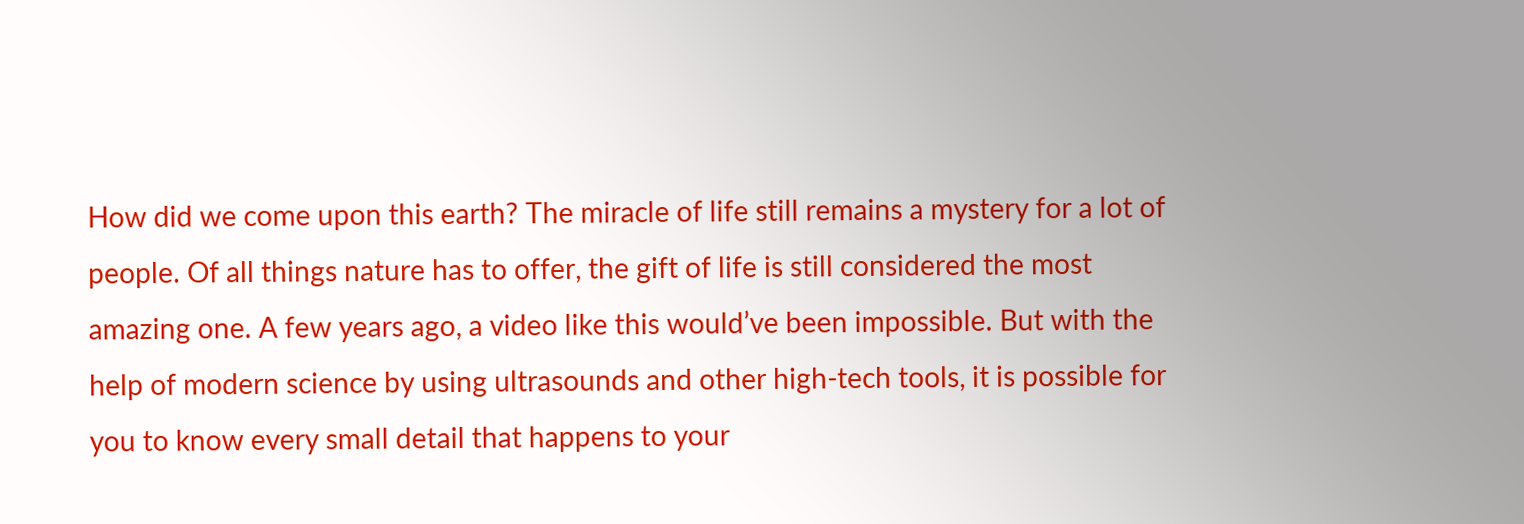How did we come upon this earth? The miracle of life still remains a mystery for a lot of people. Of all things nature has to offer, the gift of life is still considered the most amazing one. A few years ago, a video like this would’ve been impossible. But with the help of modern science by using ultrasounds and other high-tech tools, it is possible for you to know every small detail that happens to your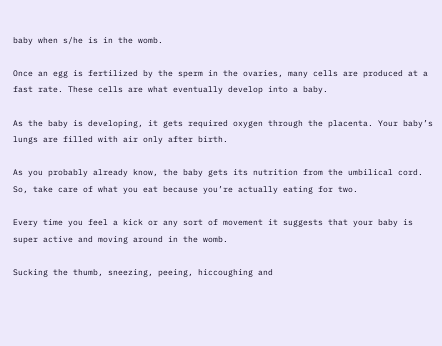baby when s/he is in the womb.

Once an egg is fertilized by the sperm in the ovaries, many cells are produced at a fast rate. These cells are what eventually develop into a baby.

As the baby is developing, it gets required oxygen through the placenta. Your baby’s lungs are filled with air only after birth.

As you probably already know, the baby gets its nutrition from the umbilical cord. So, take care of what you eat because you’re actually eating for two.

Every time you feel a kick or any sort of movement it suggests that your baby is super active and moving around in the womb.

Sucking the thumb, sneezing, peeing, hiccoughing and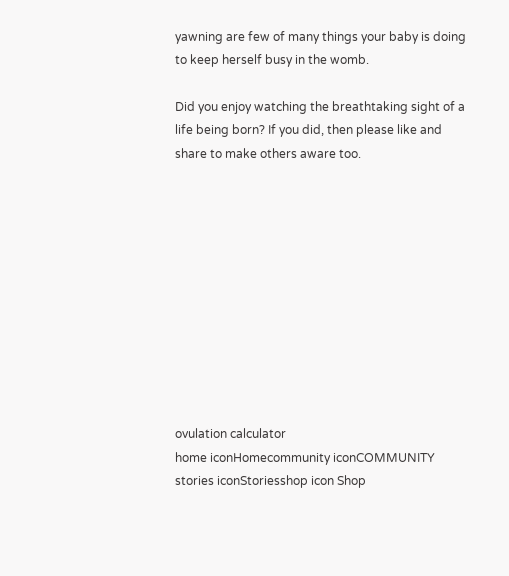yawning are few of many things your baby is doing to keep herself busy in the womb.

Did you enjoy watching the breathtaking sight of a life being born? If you did, then please like and share to make others aware too.











ovulation calculator
home iconHomecommunity iconCOMMUNITY
stories iconStoriesshop icon Shop